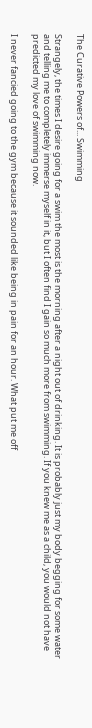The Curative Powers of... Swimming

Strangely, the times I desire going for a swim the most is the morning after a night out of drinking. It is probably just my body begging for some water and telling me to completely immerse myself in it, but I often find I gain so much more from swimming. If you knew me as a child, you would not have predicted my love of swimming now.

I never fancied going to the gym because it sounded like being in pain for an hour. What put me off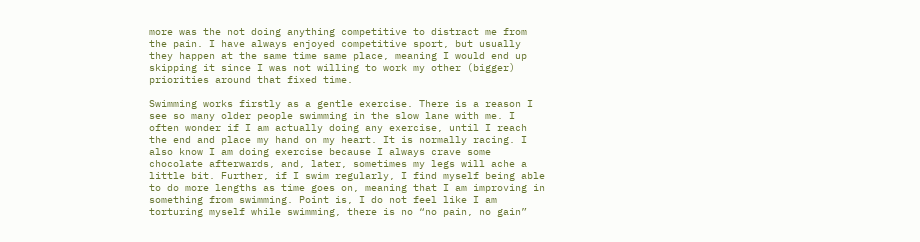more was the not doing anything competitive to distract me from the pain. I have always enjoyed competitive sport, but usually they happen at the same time same place, meaning I would end up skipping it since I was not willing to work my other (bigger) priorities around that fixed time.

Swimming works firstly as a gentle exercise. There is a reason I see so many older people swimming in the slow lane with me. I often wonder if I am actually doing any exercise, until I reach the end and place my hand on my heart. It is normally racing. I also know I am doing exercise because I always crave some chocolate afterwards, and, later, sometimes my legs will ache a little bit. Further, if I swim regularly, I find myself being able to do more lengths as time goes on, meaning that I am improving in something from swimming. Point is, I do not feel like I am torturing myself while swimming, there is no “no pain, no gain”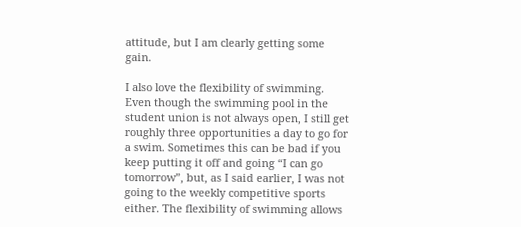attitude, but I am clearly getting some gain.

I also love the flexibility of swimming. Even though the swimming pool in the student union is not always open, I still get roughly three opportunities a day to go for a swim. Sometimes this can be bad if you keep putting it off and going “I can go tomorrow”, but, as I said earlier, I was not going to the weekly competitive sports either. The flexibility of swimming allows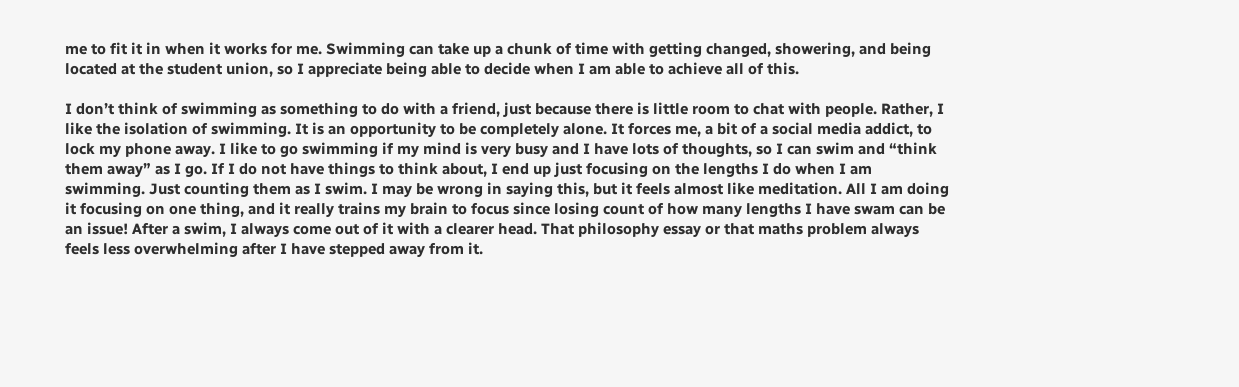me to fit it in when it works for me. Swimming can take up a chunk of time with getting changed, showering, and being located at the student union, so I appreciate being able to decide when I am able to achieve all of this.

I don’t think of swimming as something to do with a friend, just because there is little room to chat with people. Rather, I like the isolation of swimming. It is an opportunity to be completely alone. It forces me, a bit of a social media addict, to lock my phone away. I like to go swimming if my mind is very busy and I have lots of thoughts, so I can swim and “think them away” as I go. If I do not have things to think about, I end up just focusing on the lengths I do when I am swimming. Just counting them as I swim. I may be wrong in saying this, but it feels almost like meditation. All I am doing it focusing on one thing, and it really trains my brain to focus since losing count of how many lengths I have swam can be an issue! After a swim, I always come out of it with a clearer head. That philosophy essay or that maths problem always feels less overwhelming after I have stepped away from it.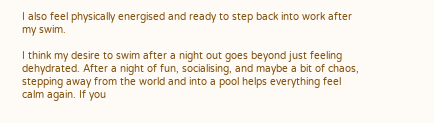I also feel physically energised and ready to step back into work after my swim.

I think my desire to swim after a night out goes beyond just feeling dehydrated. After a night of fun, socialising, and maybe a bit of chaos, stepping away from the world and into a pool helps everything feel calm again. If you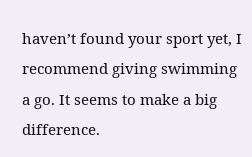haven’t found your sport yet, I recommend giving swimming a go. It seems to make a big difference.